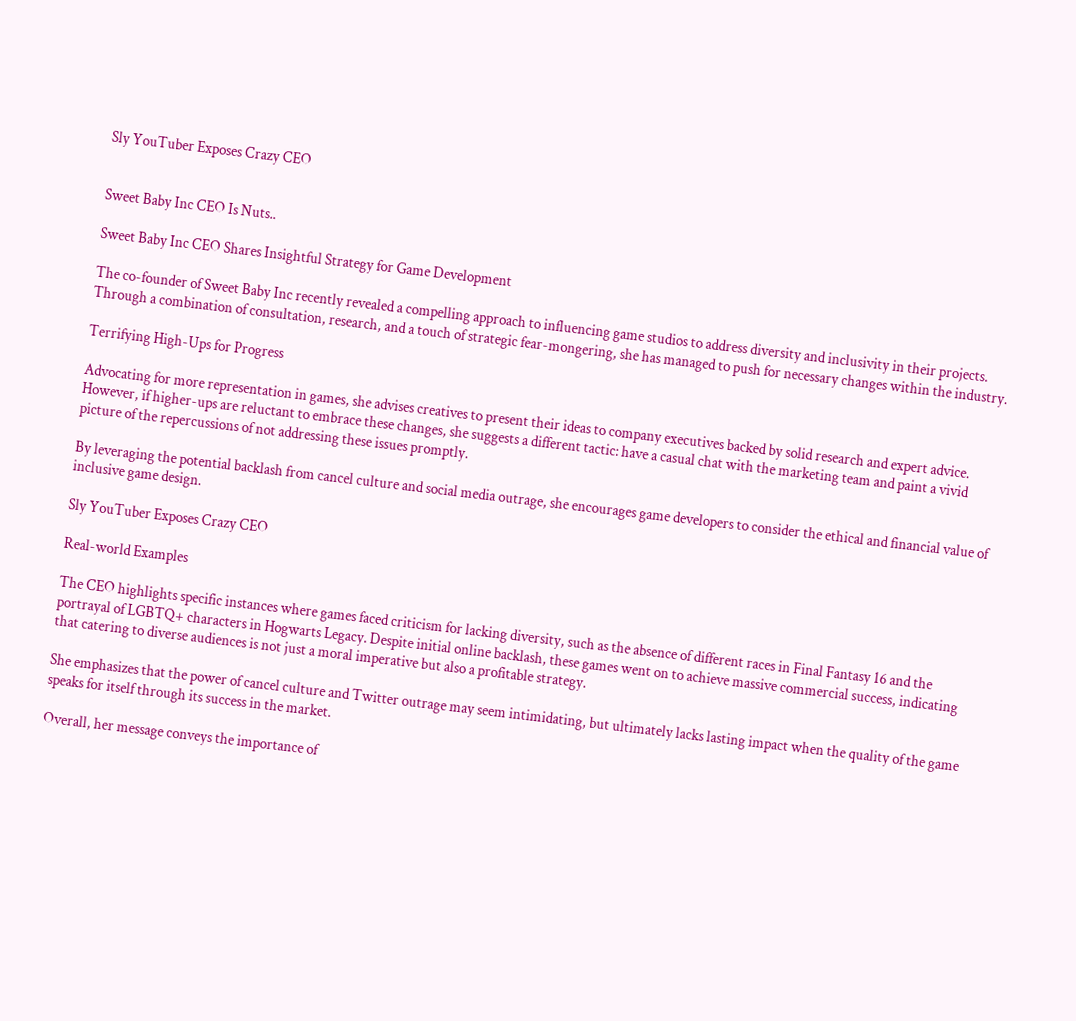Sly YouTuber Exposes Crazy CEO


Sweet Baby Inc CEO Is Nuts..

Sweet Baby Inc CEO Shares Insightful Strategy for Game Development

The co-founder of Sweet Baby Inc recently revealed a compelling approach to influencing game studios to address diversity and inclusivity in their projects. Through a combination of consultation, research, and a touch of strategic fear-mongering, she has managed to push for necessary changes within the industry.

Terrifying High-Ups for Progress

Advocating for more representation in games, she advises creatives to present their ideas to company executives backed by solid research and expert advice. However, if higher-ups are reluctant to embrace these changes, she suggests a different tactic: have a casual chat with the marketing team and paint a vivid picture of the repercussions of not addressing these issues promptly.

By leveraging the potential backlash from cancel culture and social media outrage, she encourages game developers to consider the ethical and financial value of inclusive game design.

Sly YouTuber Exposes Crazy CEO

Real-world Examples

The CEO highlights specific instances where games faced criticism for lacking diversity, such as the absence of different races in Final Fantasy 16 and the portrayal of LGBTQ+ characters in Hogwarts Legacy. Despite initial online backlash, these games went on to achieve massive commercial success, indicating that catering to diverse audiences is not just a moral imperative but also a profitable strategy.

She emphasizes that the power of cancel culture and Twitter outrage may seem intimidating, but ultimately lacks lasting impact when the quality of the game speaks for itself through its success in the market.

Overall, her message conveys the importance of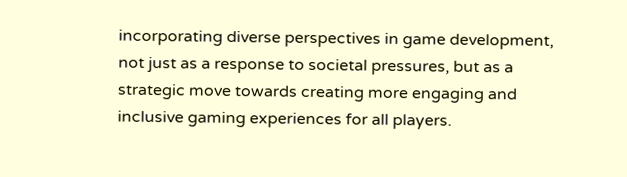incorporating diverse perspectives in game development, not just as a response to societal pressures, but as a strategic move towards creating more engaging and inclusive gaming experiences for all players.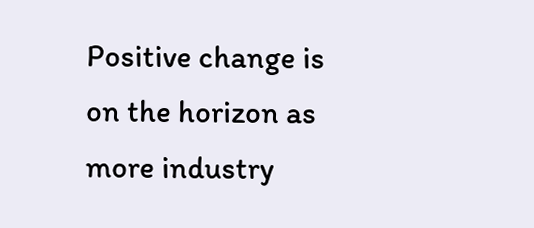Positive change is on the horizon as more industry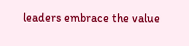leaders embrace the value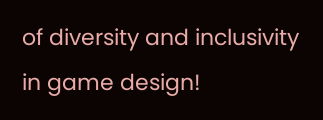of diversity and inclusivity in game design!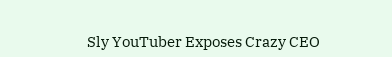Sly YouTuber Exposes Crazy CEO